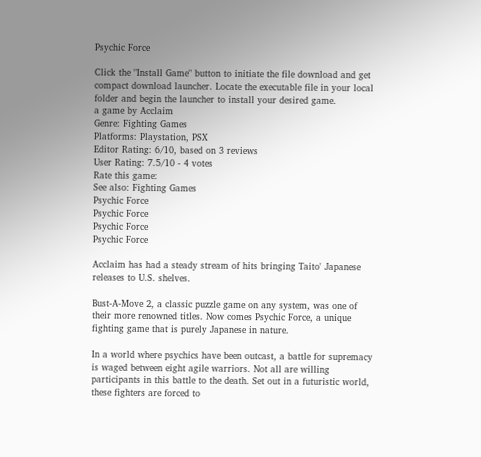Psychic Force

Click the "Install Game" button to initiate the file download and get compact download launcher. Locate the executable file in your local folder and begin the launcher to install your desired game.
a game by Acclaim
Genre: Fighting Games
Platforms: Playstation, PSX
Editor Rating: 6/10, based on 3 reviews
User Rating: 7.5/10 - 4 votes
Rate this game:
See also: Fighting Games
Psychic Force
Psychic Force
Psychic Force
Psychic Force

Acclaim has had a steady stream of hits bringing Taito' Japanese releases to U.S. shelves.

Bust-A-Move 2, a classic puzzle game on any system, was one of their more renowned titles. Now comes Psychic Force, a unique fighting game that is purely Japanese in nature.

In a world where psychics have been outcast, a battle for supremacy is waged between eight agile warriors. Not all are willing participants in this battle to the death. Set out in a futuristic world, these fighters are forced to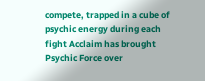compete, trapped in a cube of psychic energy during each fight Acclaim has brought Psychic Force over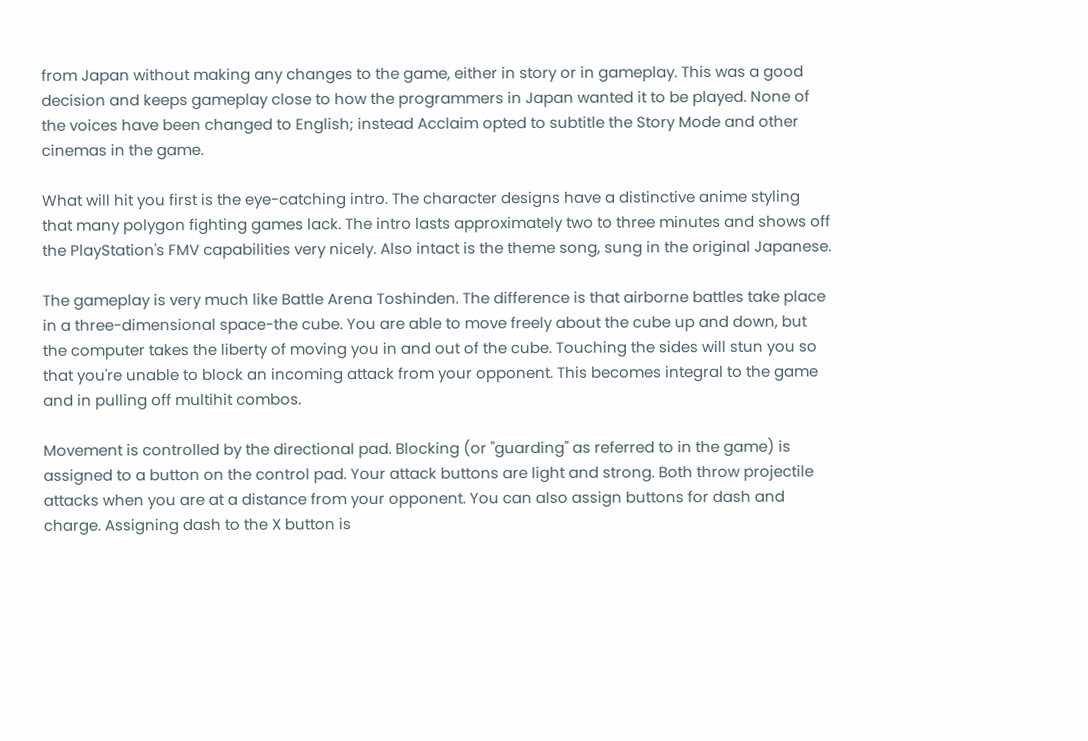from Japan without making any changes to the game, either in story or in gameplay. This was a good decision and keeps gameplay close to how the programmers in Japan wanted it to be played. None of the voices have been changed to English; instead Acclaim opted to subtitle the Story Mode and other cinemas in the game.

What will hit you first is the eye-catching intro. The character designs have a distinctive anime styling that many polygon fighting games lack. The intro lasts approximately two to three minutes and shows off the PlayStation's FMV capabilities very nicely. Also intact is the theme song, sung in the original Japanese.

The gameplay is very much like Battle Arena Toshinden. The difference is that airborne battles take place in a three-dimensional space-the cube. You are able to move freely about the cube up and down, but the computer takes the liberty of moving you in and out of the cube. Touching the sides will stun you so that you're unable to block an incoming attack from your opponent. This becomes integral to the game and in pulling off multihit combos.

Movement is controlled by the directional pad. Blocking (or "guarding" as referred to in the game) is assigned to a button on the control pad. Your attack buttons are light and strong. Both throw projectile attacks when you are at a distance from your opponent. You can also assign buttons for dash and charge. Assigning dash to the X button is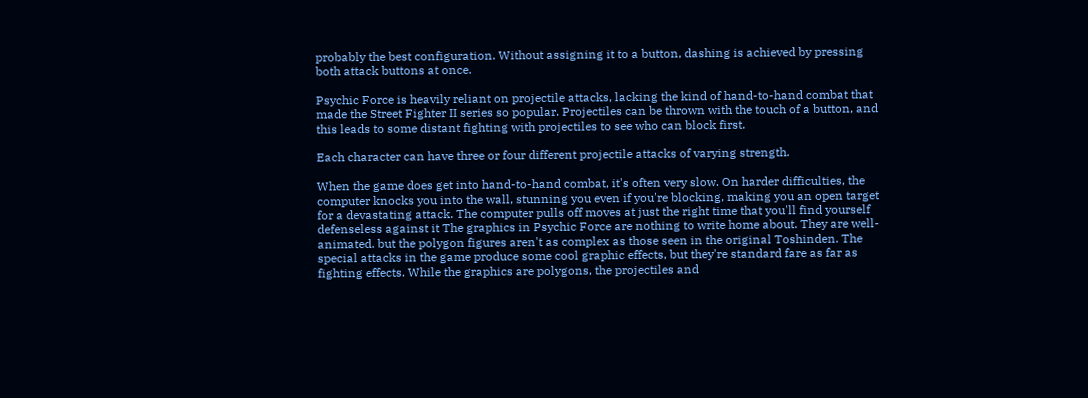probably the best configuration. Without assigning it to a button, dashing is achieved by pressing both attack buttons at once.

Psychic Force is heavily reliant on projectile attacks, lacking the kind of hand-to-hand combat that made the Street Fighter II series so popular. Projectiles can be thrown with the touch of a button, and this leads to some distant fighting with projectiles to see who can block first.

Each character can have three or four different projectile attacks of varying strength.

When the game does get into hand-to-hand combat, it's often very slow. On harder difficulties, the computer knocks you into the wall, stunning you even if you're blocking, making you an open target for a devastating attack. The computer pulls off moves at just the right time that you'll find yourself defenseless against it The graphics in Psychic Force are nothing to write home about. They are well-animated. but the polygon figures aren't as complex as those seen in the original Toshinden. The special attacks in the game produce some cool graphic effects, but they're standard fare as far as fighting effects. While the graphics are polygons, the projectiles and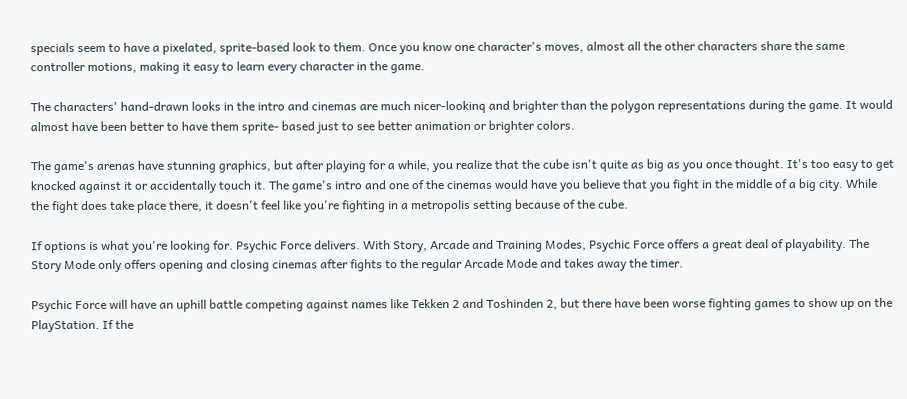specials seem to have a pixelated, sprite-based look to them. Once you know one character's moves, almost all the other characters share the same controller motions, making it easy to learn every character in the game.

The characters' hand-drawn looks in the intro and cinemas are much nicer-lookinq and brighter than the polygon representations during the game. It would almost have been better to have them sprite- based just to see better animation or brighter colors.

The game's arenas have stunning graphics, but after playing for a while, you realize that the cube isn't quite as big as you once thought. It's too easy to get knocked against it or accidentally touch it. The game's intro and one of the cinemas would have you believe that you fight in the middle of a big city. While the fight does take place there, it doesn't feel like you're fighting in a metropolis setting because of the cube.

If options is what you're looking for. Psychic Force delivers. With Story, Arcade and Training Modes, Psychic Force offers a great deal of playability. The Story Mode only offers opening and closing cinemas after fights to the regular Arcade Mode and takes away the timer.

Psychic Force will have an uphill battle competing against names like Tekken 2 and Toshinden 2, but there have been worse fighting games to show up on the PlayStation. If the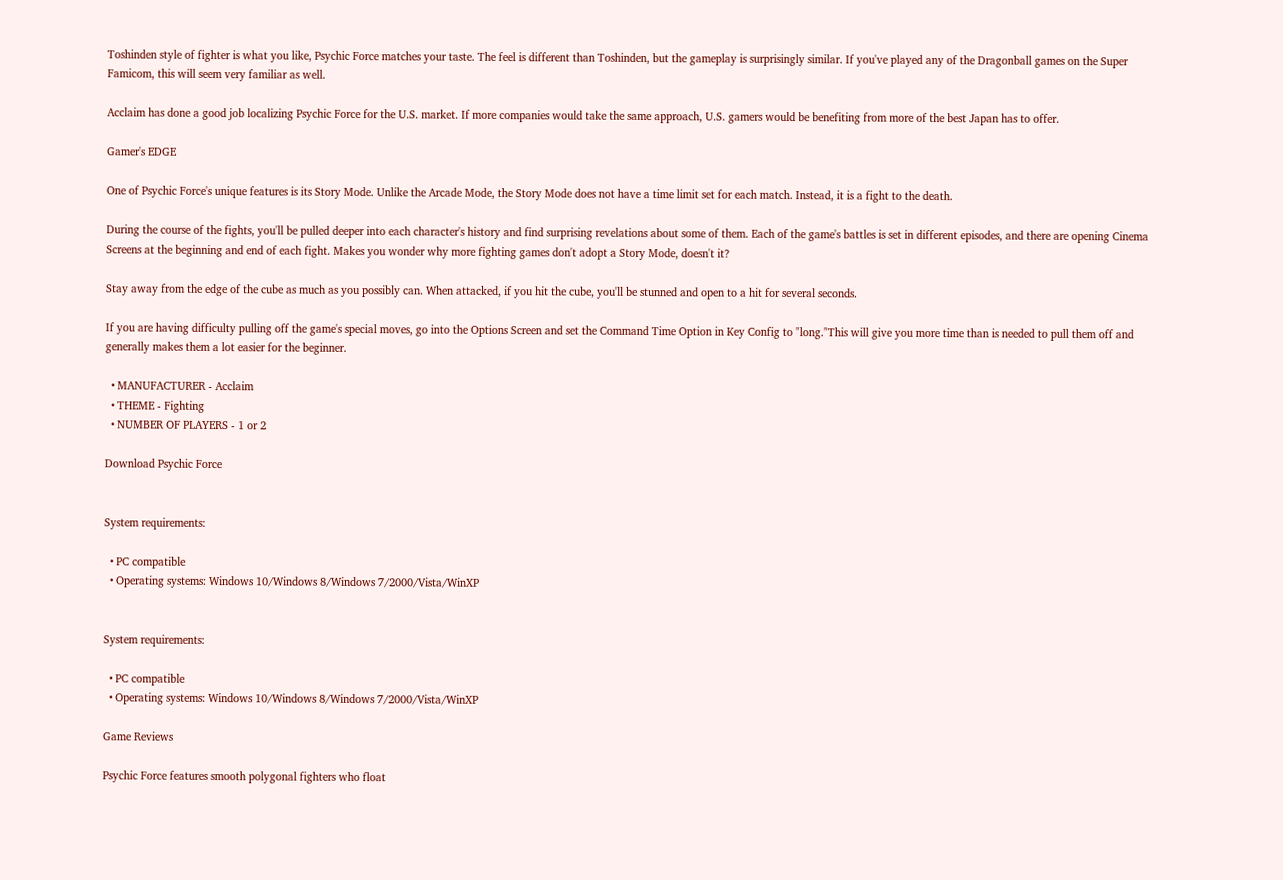Toshinden style of fighter is what you like, Psychic Force matches your taste. The feel is different than Toshinden, but the gameplay is surprisingly similar. If you've played any of the Dragonball games on the Super Famicom, this will seem very familiar as well.

Acclaim has done a good job localizing Psychic Force for the U.S. market. If more companies would take the same approach, U.S. gamers would be benefiting from more of the best Japan has to offer.

Gamer's EDGE

One of Psychic Force's unique features is its Story Mode. Unlike the Arcade Mode, the Story Mode does not have a time limit set for each match. Instead, it is a fight to the death.

During the course of the fights, you'll be pulled deeper into each character's history and find surprising revelations about some of them. Each of the game's battles is set in different episodes, and there are opening Cinema Screens at the beginning and end of each fight. Makes you wonder why more fighting games don't adopt a Story Mode, doesn't it?

Stay away from the edge of the cube as much as you possibly can. When attacked, if you hit the cube, you'll be stunned and open to a hit for several seconds.

If you are having difficulty pulling off the game's special moves, go into the Options Screen and set the Command Time Option in Key Config to "long."This will give you more time than is needed to pull them off and generally makes them a lot easier for the beginner.

  • MANUFACTURER - Acclaim
  • THEME - Fighting
  • NUMBER OF PLAYERS - 1 or 2

Download Psychic Force


System requirements:

  • PC compatible
  • Operating systems: Windows 10/Windows 8/Windows 7/2000/Vista/WinXP


System requirements:

  • PC compatible
  • Operating systems: Windows 10/Windows 8/Windows 7/2000/Vista/WinXP

Game Reviews

Psychic Force features smooth polygonal fighters who float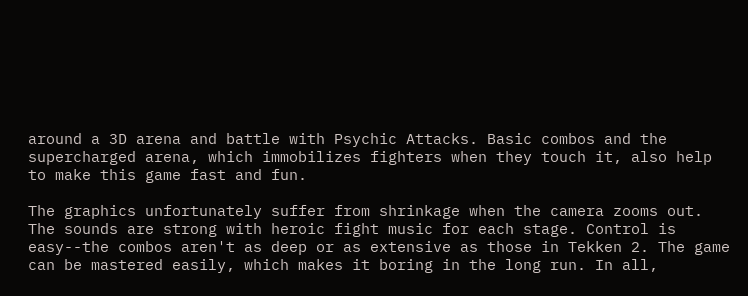around a 3D arena and battle with Psychic Attacks. Basic combos and the supercharged arena, which immobilizes fighters when they touch it, also help to make this game fast and fun.

The graphics unfortunately suffer from shrinkage when the camera zooms out. The sounds are strong with heroic fight music for each stage. Control is easy--the combos aren't as deep or as extensive as those in Tekken 2. The game can be mastered easily, which makes it boring in the long run. In all,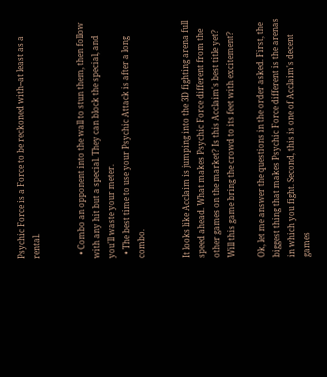Psychic Force is a Force to be reckoned with--at least as a rental.


  • Combo an opponent into the wall to stun them, then follow with any hit but a special. They can block the special, and you'll waste your meter.
  • The best time to use your Psychic Attack is after a long combo.


It looks like Acclaim is jumping into the 3D fighting arena full speed ahead. What makes Psychic Force different from the other games on the market? Is this Acclaim's best title yet? Will this game bring the crowd to its feet with excitement?

Ok, let me answer the questions in the order asked. First, the biggest thing that makes Psychic Force different is the arenas in which you fight. Second, this is one of Acclaim's decent games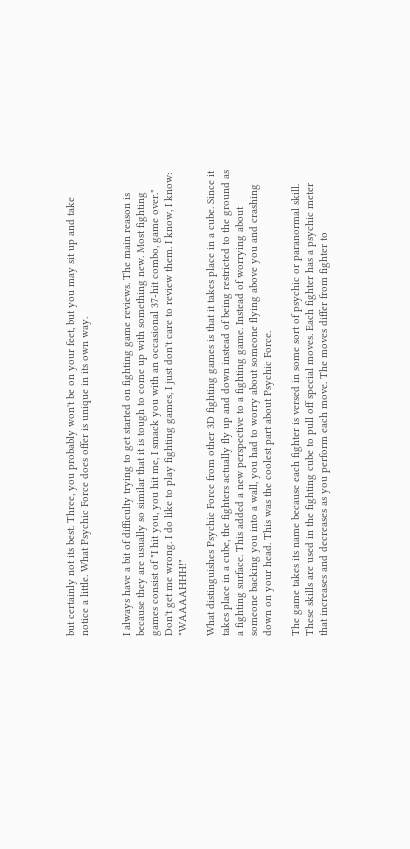but certainly not its best. Three, you probably won't be on your feet, but you may sit up and take notice a little. What Psychic Force does offer is unique in its own way.


I always have a bit of difficulty trying to get started on fighting game reviews. The main reason is because they are usually so similar that it is tough to come up with something new. Most fighting games consist of "I hit you, you hit me, I smack you with an occasional 37-hit combo, game over." Don't get me wrong. I do like to play fighting games, I just don't care to review them. I know, I know: "WAAAAHHH!"

What distinguishes Psychic Force from other 3D fighting games is that it takes place in a cube. Since it takes place in a cube, the fighters actually fly up and down instead of being restricted to the ground as a fighting surface. This added a new perspective to a fighting game. Instead of worrying about someone backing you into a wall, you had to worry about someone flying above you and crashing down on your head. This was the coolest part about Psychic Force.

The game takes its name because each fighter is versed in some sort of psychic or paranormal skill. These skills are used in the fighting cube to pull off special moves. Each fighter has a psychic meter that increases and decreases as you perform each move. The moves differ from fighter to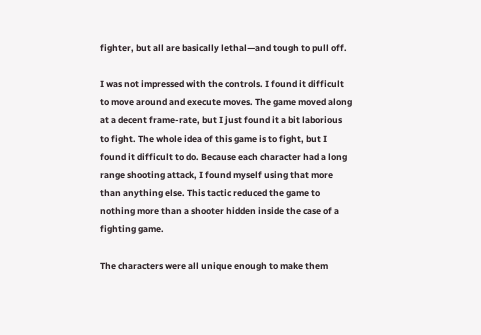fighter, but all are basically lethal—and tough to pull off.

I was not impressed with the controls. I found it difficult to move around and execute moves. The game moved along at a decent frame-rate, but I just found it a bit laborious to fight. The whole idea of this game is to fight, but I found it difficult to do. Because each character had a long range shooting attack, I found myself using that more than anything else. This tactic reduced the game to nothing more than a shooter hidden inside the case of a fighting game.

The characters were all unique enough to make them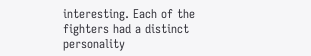interesting. Each of the fighters had a distinct personality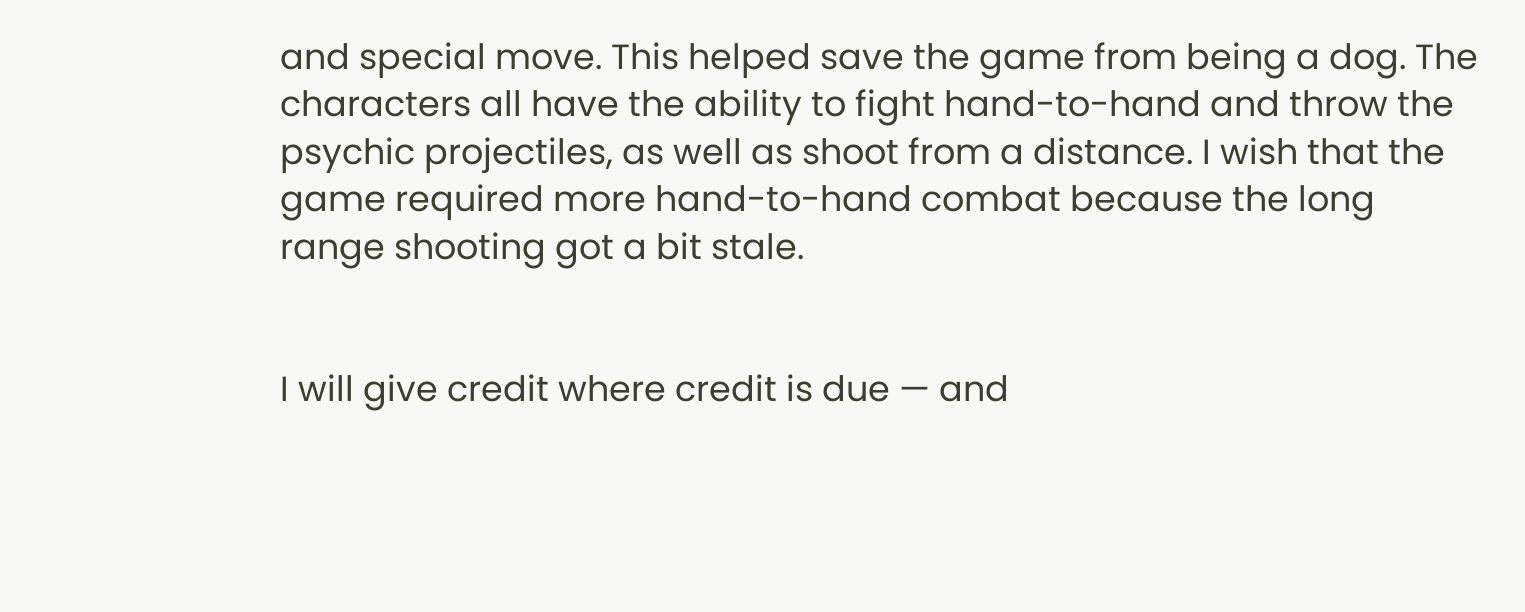and special move. This helped save the game from being a dog. The characters all have the ability to fight hand-to-hand and throw the psychic projectiles, as well as shoot from a distance. I wish that the game required more hand-to-hand combat because the long range shooting got a bit stale.


I will give credit where credit is due — and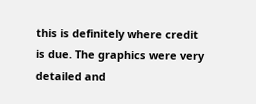this is definitely where credit is due. The graphics were very detailed and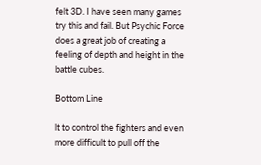felt 3D. I have seen many games try this and fail. But Psychic Force does a great job of creating a feeling of depth and height in the battle cubes.

Bottom Line

lt to control the fighters and even more difficult to pull off the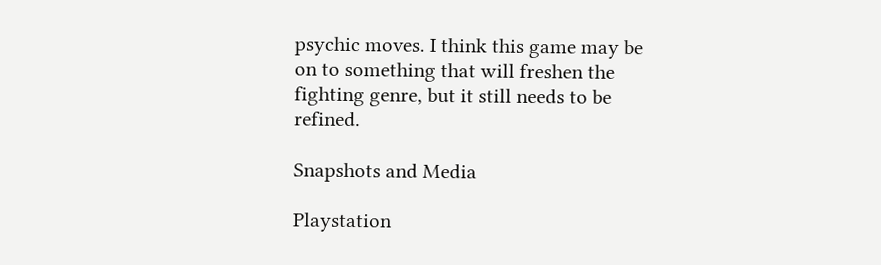psychic moves. I think this game may be on to something that will freshen the fighting genre, but it still needs to be refined.

Snapshots and Media

Playstation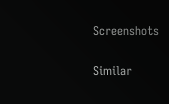Screenshots

Similar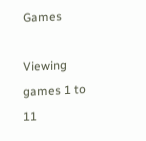Games

Viewing games 1 to 11